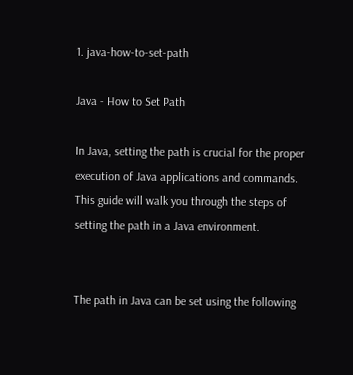1. java-how-to-set-path

Java - How to Set Path

In Java, setting the path is crucial for the proper execution of Java applications and commands. This guide will walk you through the steps of setting the path in a Java environment.


The path in Java can be set using the following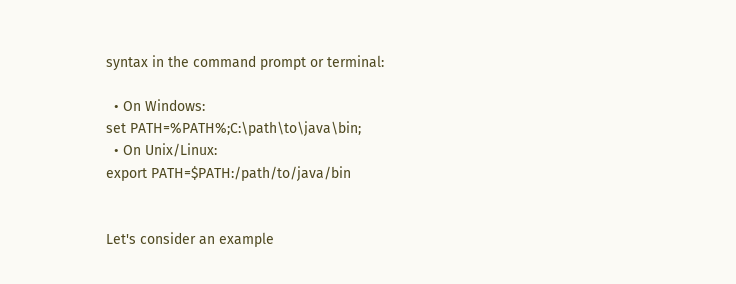syntax in the command prompt or terminal:

  • On Windows:
set PATH=%PATH%;C:\path\to\java\bin;
  • On Unix/Linux:
export PATH=$PATH:/path/to/java/bin


Let's consider an example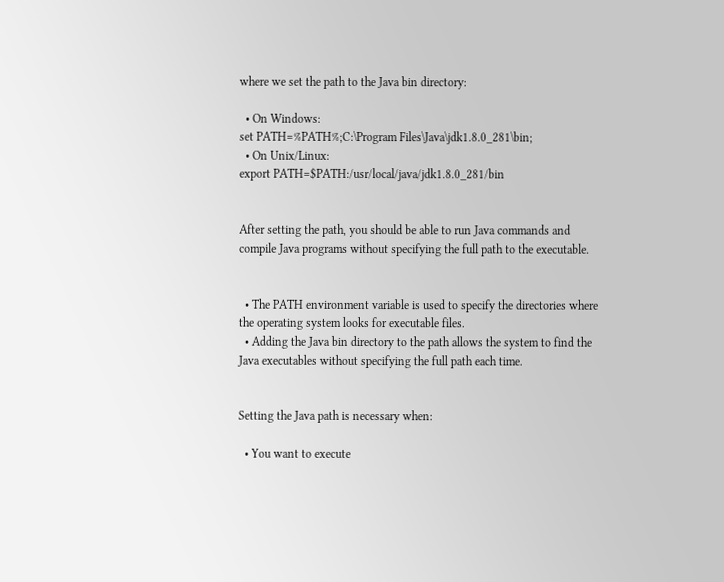where we set the path to the Java bin directory:

  • On Windows:
set PATH=%PATH%;C:\Program Files\Java\jdk1.8.0_281\bin;
  • On Unix/Linux:
export PATH=$PATH:/usr/local/java/jdk1.8.0_281/bin


After setting the path, you should be able to run Java commands and compile Java programs without specifying the full path to the executable.


  • The PATH environment variable is used to specify the directories where the operating system looks for executable files.
  • Adding the Java bin directory to the path allows the system to find the Java executables without specifying the full path each time.


Setting the Java path is necessary when:

  • You want to execute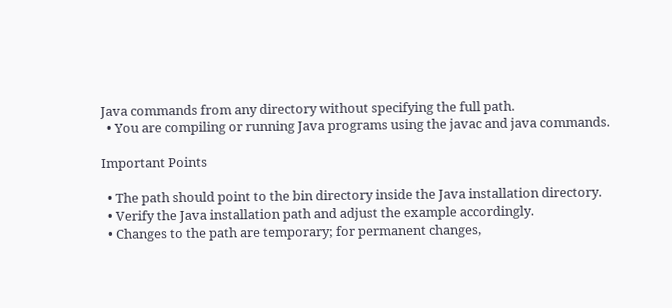Java commands from any directory without specifying the full path.
  • You are compiling or running Java programs using the javac and java commands.

Important Points

  • The path should point to the bin directory inside the Java installation directory.
  • Verify the Java installation path and adjust the example accordingly.
  • Changes to the path are temporary; for permanent changes,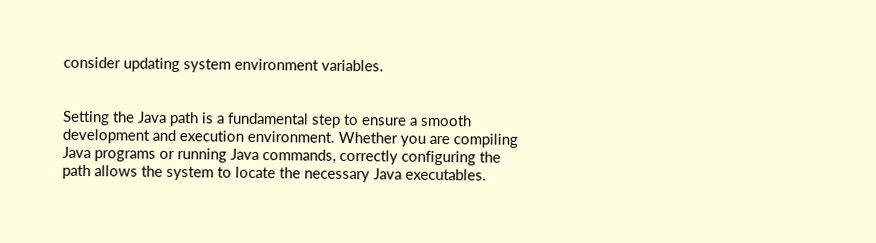consider updating system environment variables.


Setting the Java path is a fundamental step to ensure a smooth development and execution environment. Whether you are compiling Java programs or running Java commands, correctly configuring the path allows the system to locate the necessary Java executables.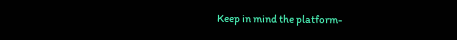Keep in mind the platform-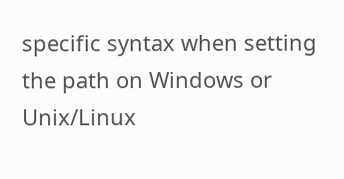specific syntax when setting the path on Windows or Unix/Linux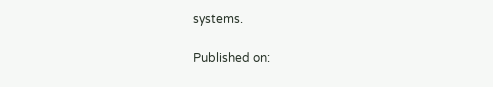systems.

Published on: